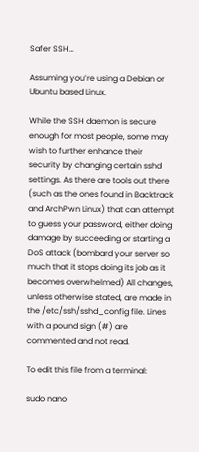Safer SSH…

Assuming you’re using a Debian or Ubuntu based Linux.

While the SSH daemon is secure enough for most people, some may wish to further enhance their security by changing certain sshd settings. As there are tools out there (such as the ones found in Backtrack and ArchPwn Linux) that can attempt to guess your password, either doing damage by succeeding or starting a DoS attack (bombard your server so much that it stops doing its job as it becomes overwhelmed) All changes, unless otherwise stated, are made in the /etc/ssh/sshd_config file. Lines with a pound sign (#) are commented and not read.

To edit this file from a terminal:

sudo nano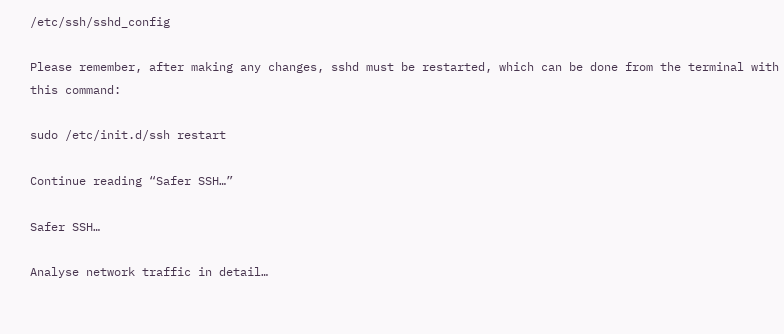/etc/ssh/sshd_config

Please remember, after making any changes, sshd must be restarted, which can be done from the terminal with this command:

sudo /etc/init.d/ssh restart

Continue reading “Safer SSH…”

Safer SSH…

Analyse network traffic in detail…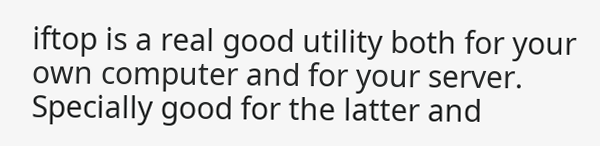iftop is a real good utility both for your own computer and for your server. Specially good for the latter and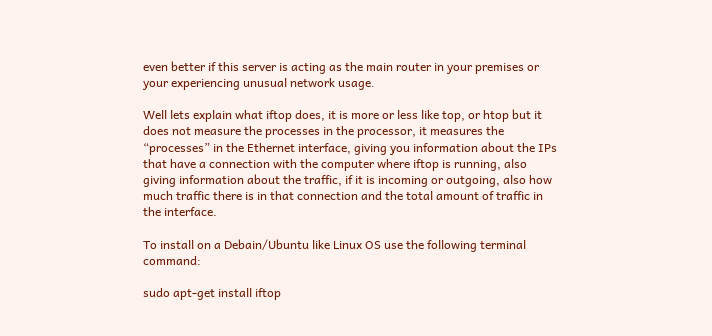even better if this server is acting as the main router in your premises or your experiencing unusual network usage.

Well lets explain what iftop does, it is more or less like top, or htop but it does not measure the processes in the processor, it measures the “processes” in the Ethernet interface, giving you information about the IPs that have a connection with the computer where iftop is running, also giving information about the traffic, if it is incoming or outgoing, also how much traffic there is in that connection and the total amount of traffic in the interface.

To install on a Debain/Ubuntu like Linux OS use the following terminal command:

sudo apt-get install iftop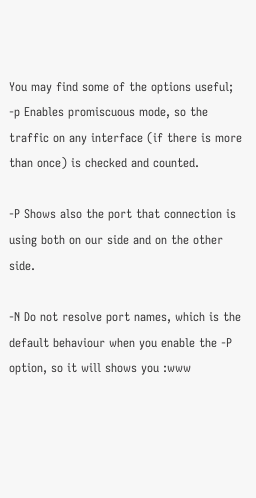You may find some of the options useful;
-p Enables promiscuous mode, so the traffic on any interface (if there is more than once) is checked and counted.

-P Shows also the port that connection is using both on our side and on the other side.

-N Do not resolve port names, which is the default behaviour when you enable the -P option, so it will shows you :www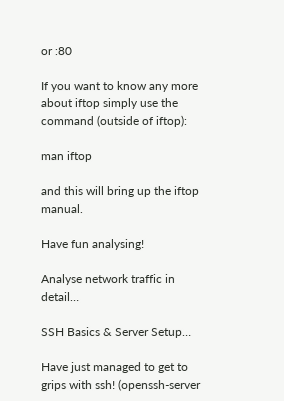or :80

If you want to know any more about iftop simply use the command (outside of iftop):

man iftop

and this will bring up the iftop manual.

Have fun analysing!

Analyse network traffic in detail…

SSH Basics & Server Setup…

Have just managed to get to grips with ssh! (openssh-server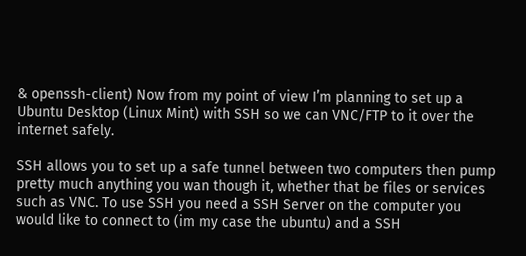& openssh-client) Now from my point of view I’m planning to set up a Ubuntu Desktop (Linux Mint) with SSH so we can VNC/FTP to it over the internet safely.

SSH allows you to set up a safe tunnel between two computers then pump pretty much anything you wan though it, whether that be files or services such as VNC. To use SSH you need a SSH Server on the computer you would like to connect to (im my case the ubuntu) and a SSH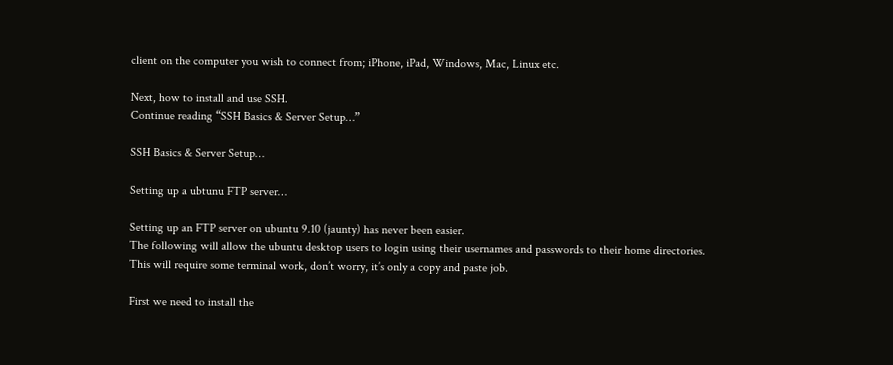client on the computer you wish to connect from; iPhone, iPad, Windows, Mac, Linux etc.

Next, how to install and use SSH.
Continue reading “SSH Basics & Server Setup…”

SSH Basics & Server Setup…

Setting up a ubtunu FTP server…

Setting up an FTP server on ubuntu 9.10 (jaunty) has never been easier.
The following will allow the ubuntu desktop users to login using their usernames and passwords to their home directories.
This will require some terminal work, don’t worry, it’s only a copy and paste job.

First we need to install the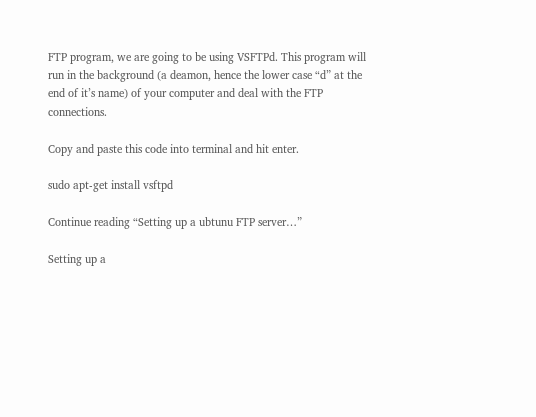FTP program, we are going to be using VSFTPd. This program will run in the background (a deamon, hence the lower case “d” at the end of it’s name) of your computer and deal with the FTP connections.

Copy and paste this code into terminal and hit enter.

sudo apt-get install vsftpd

Continue reading “Setting up a ubtunu FTP server…”

Setting up a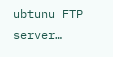ubtunu FTP server…